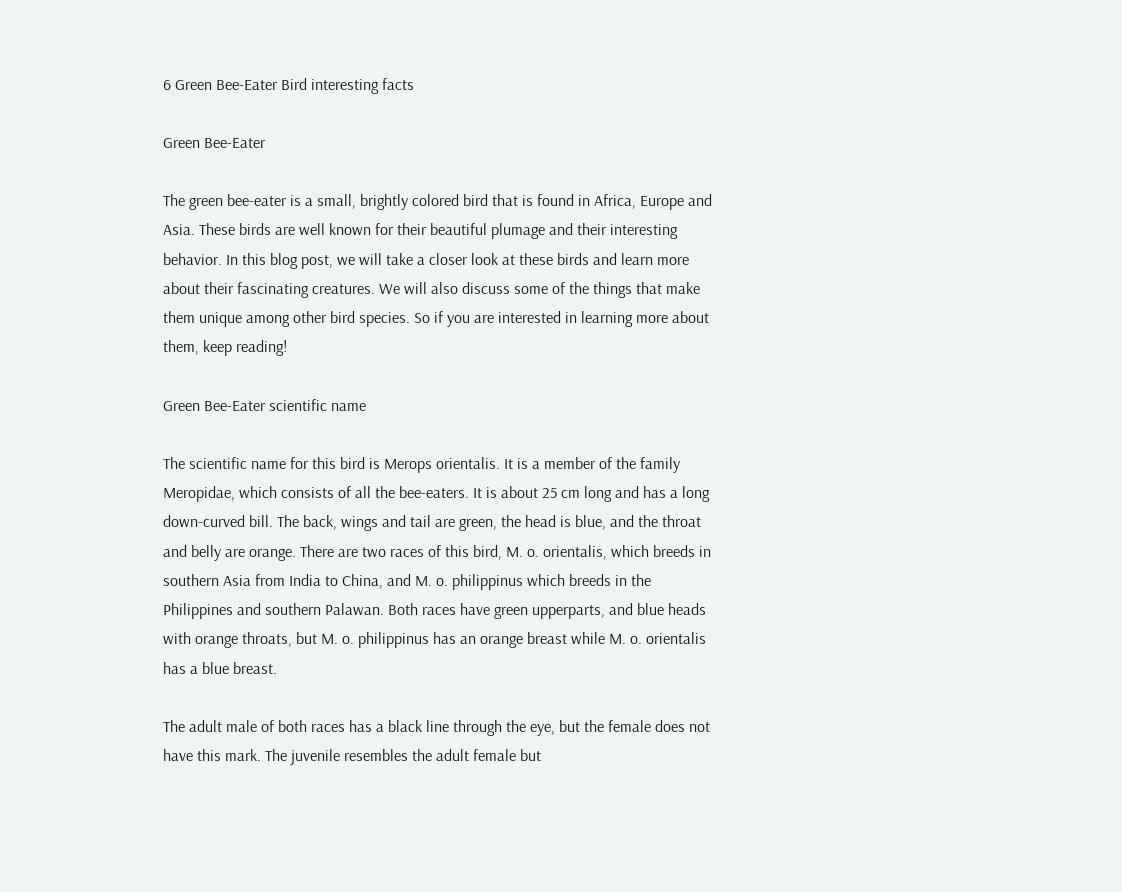6 Green Bee-Eater Bird interesting facts

Green Bee-Eater

The green bee-eater is a small, brightly colored bird that is found in Africa, Europe and Asia. These birds are well known for their beautiful plumage and their interesting behavior. In this blog post, we will take a closer look at these birds and learn more about their fascinating creatures. We will also discuss some of the things that make them unique among other bird species. So if you are interested in learning more about them, keep reading!

Green Bee-Eater scientific name

The scientific name for this bird is Merops orientalis. It is a member of the family Meropidae, which consists of all the bee-eaters. It is about 25 cm long and has a long down-curved bill. The back, wings and tail are green, the head is blue, and the throat and belly are orange. There are two races of this bird, M. o. orientalis, which breeds in southern Asia from India to China, and M. o. philippinus which breeds in the Philippines and southern Palawan. Both races have green upperparts, and blue heads with orange throats, but M. o. philippinus has an orange breast while M. o. orientalis has a blue breast.

The adult male of both races has a black line through the eye, but the female does not have this mark. The juvenile resembles the adult female but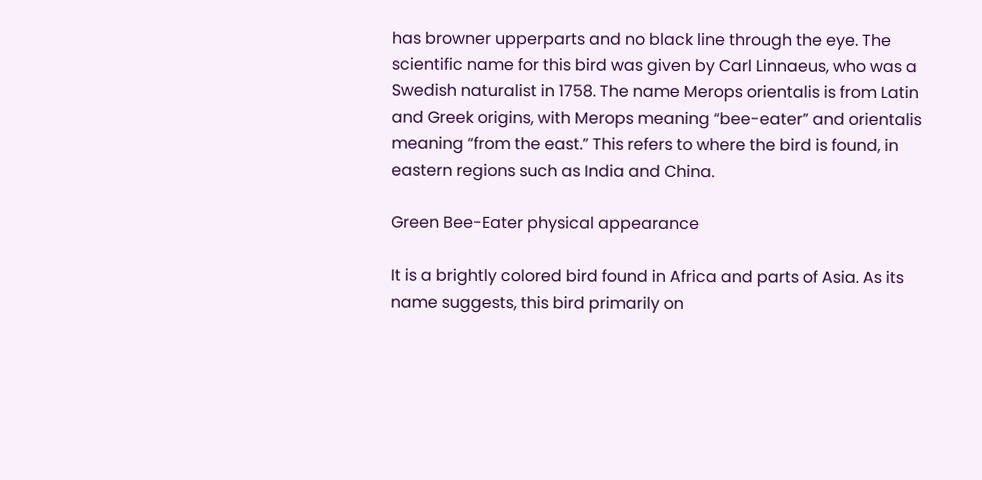has browner upperparts and no black line through the eye. The scientific name for this bird was given by Carl Linnaeus, who was a Swedish naturalist in 1758. The name Merops orientalis is from Latin and Greek origins, with Merops meaning “bee-eater” and orientalis meaning “from the east.” This refers to where the bird is found, in eastern regions such as India and China.

Green Bee-Eater physical appearance

It is a brightly colored bird found in Africa and parts of Asia. As its name suggests, this bird primarily on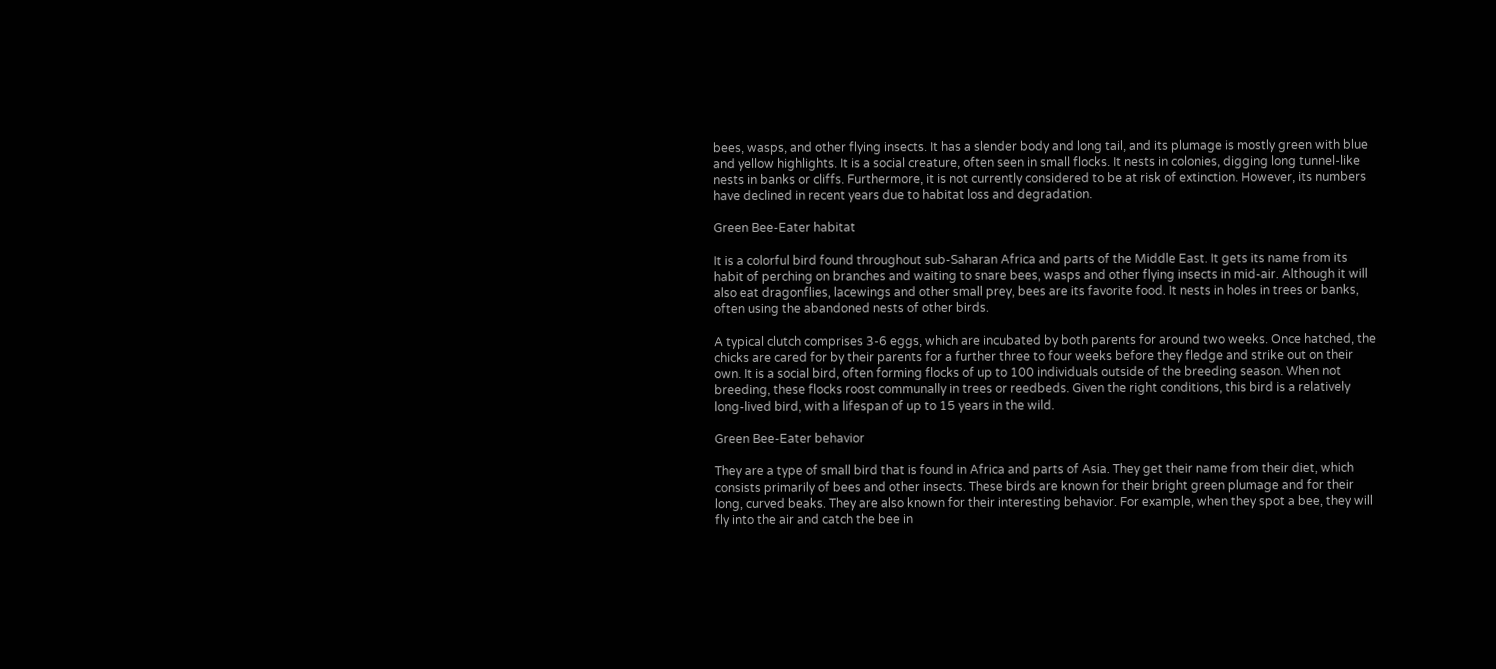bees, wasps, and other flying insects. It has a slender body and long tail, and its plumage is mostly green with blue and yellow highlights. It is a social creature, often seen in small flocks. It nests in colonies, digging long tunnel-like nests in banks or cliffs. Furthermore, it is not currently considered to be at risk of extinction. However, its numbers have declined in recent years due to habitat loss and degradation.

Green Bee-Eater habitat

It is a colorful bird found throughout sub-Saharan Africa and parts of the Middle East. It gets its name from its habit of perching on branches and waiting to snare bees, wasps and other flying insects in mid-air. Although it will also eat dragonflies, lacewings and other small prey, bees are its favorite food. It nests in holes in trees or banks, often using the abandoned nests of other birds.

A typical clutch comprises 3-6 eggs, which are incubated by both parents for around two weeks. Once hatched, the chicks are cared for by their parents for a further three to four weeks before they fledge and strike out on their own. It is a social bird, often forming flocks of up to 100 individuals outside of the breeding season. When not breeding, these flocks roost communally in trees or reedbeds. Given the right conditions, this bird is a relatively long-lived bird, with a lifespan of up to 15 years in the wild.

Green Bee-Eater behavior

They are a type of small bird that is found in Africa and parts of Asia. They get their name from their diet, which consists primarily of bees and other insects. These birds are known for their bright green plumage and for their long, curved beaks. They are also known for their interesting behavior. For example, when they spot a bee, they will fly into the air and catch the bee in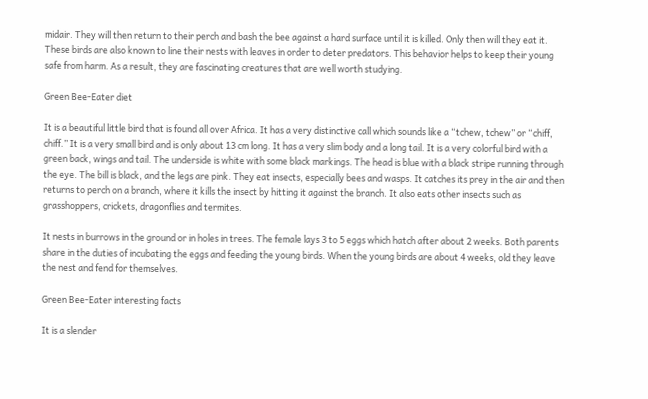midair. They will then return to their perch and bash the bee against a hard surface until it is killed. Only then will they eat it. These birds are also known to line their nests with leaves in order to deter predators. This behavior helps to keep their young safe from harm. As a result, they are fascinating creatures that are well worth studying.

Green Bee-Eater diet

It is a beautiful little bird that is found all over Africa. It has a very distinctive call which sounds like a “tchew, tchew” or “chiff, chiff.” It is a very small bird and is only about 13 cm long. It has a very slim body and a long tail. It is a very colorful bird with a green back, wings and tail. The underside is white with some black markings. The head is blue with a black stripe running through the eye. The bill is black, and the legs are pink. They eat insects, especially bees and wasps. It catches its prey in the air and then returns to perch on a branch, where it kills the insect by hitting it against the branch. It also eats other insects such as grasshoppers, crickets, dragonflies and termites.

It nests in burrows in the ground or in holes in trees. The female lays 3 to 5 eggs which hatch after about 2 weeks. Both parents share in the duties of incubating the eggs and feeding the young birds. When the young birds are about 4 weeks, old they leave the nest and fend for themselves.

Green Bee-Eater interesting facts

It is a slender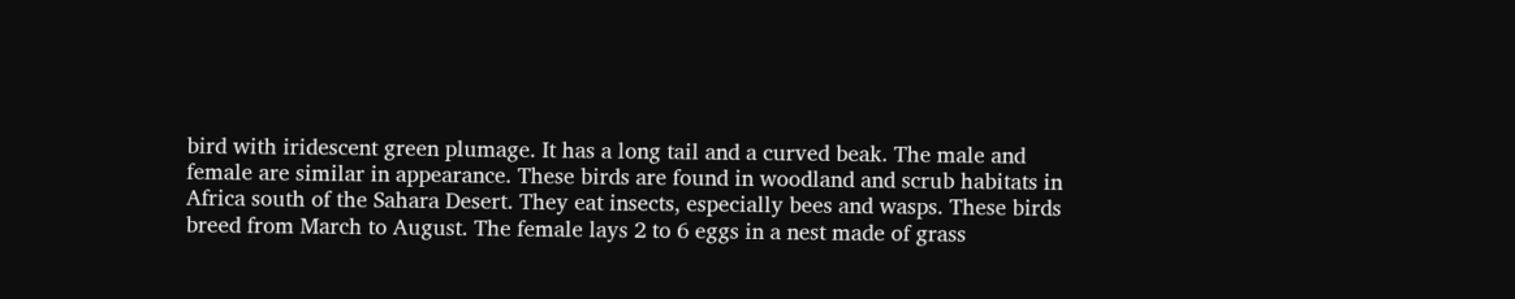bird with iridescent green plumage. It has a long tail and a curved beak. The male and female are similar in appearance. These birds are found in woodland and scrub habitats in Africa south of the Sahara Desert. They eat insects, especially bees and wasps. These birds breed from March to August. The female lays 2 to 6 eggs in a nest made of grass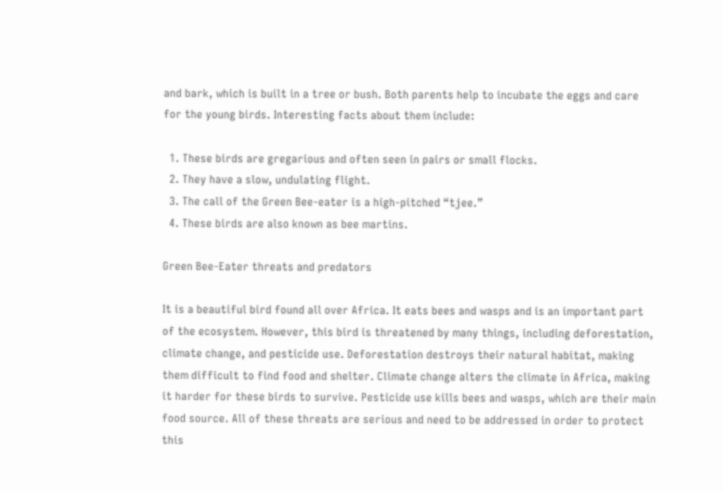and bark, which is built in a tree or bush. Both parents help to incubate the eggs and care for the young birds. Interesting facts about them include:

  1. These birds are gregarious and often seen in pairs or small flocks.
  2. They have a slow, undulating flight.
  3. The call of the Green Bee-eater is a high-pitched “tjee.”
  4. These birds are also known as bee martins.

Green Bee-Eater threats and predators

It is a beautiful bird found all over Africa. It eats bees and wasps and is an important part of the ecosystem. However, this bird is threatened by many things, including deforestation, climate change, and pesticide use. Deforestation destroys their natural habitat, making them difficult to find food and shelter. Climate change alters the climate in Africa, making it harder for these birds to survive. Pesticide use kills bees and wasps, which are their main food source. All of these threats are serious and need to be addressed in order to protect this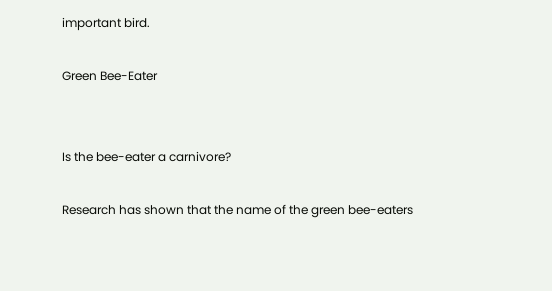important bird.

Green Bee-Eater


Is the bee-eater a carnivore?

Research has shown that the name of the green bee-eaters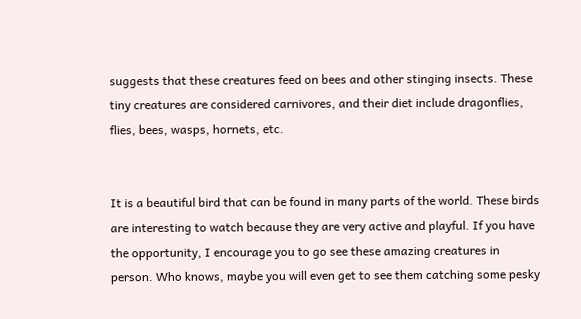suggests that these creatures feed on bees and other stinging insects. These tiny creatures are considered carnivores, and their diet include dragonflies, flies, bees, wasps, hornets, etc.


It is a beautiful bird that can be found in many parts of the world. These birds are interesting to watch because they are very active and playful. If you have the opportunity, I encourage you to go see these amazing creatures in person. Who knows, maybe you will even get to see them catching some pesky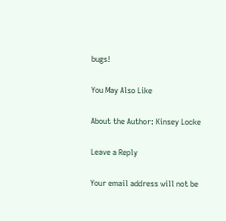bugs!

You May Also Like

About the Author: Kinsey Locke

Leave a Reply

Your email address will not be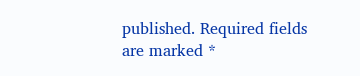published. Required fields are marked *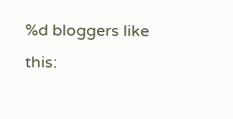%d bloggers like this: